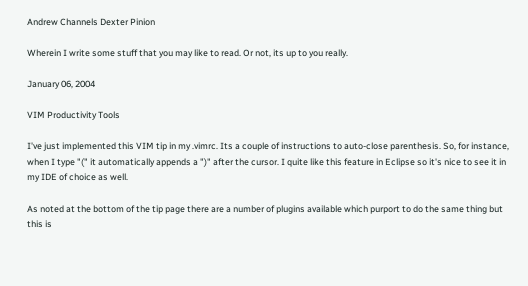Andrew Channels Dexter Pinion

Wherein I write some stuff that you may like to read. Or not, its up to you really.

January 06, 2004

VIM Productivity Tools

I've just implemented this VIM tip in my .vimrc. Its a couple of instructions to auto-close parenthesis. So, for instance, when I type "(" it automatically appends a ")" after the cursor. I quite like this feature in Eclipse so it's nice to see it in my IDE of choice as well.

As noted at the bottom of the tip page there are a number of plugins available which purport to do the same thing but this is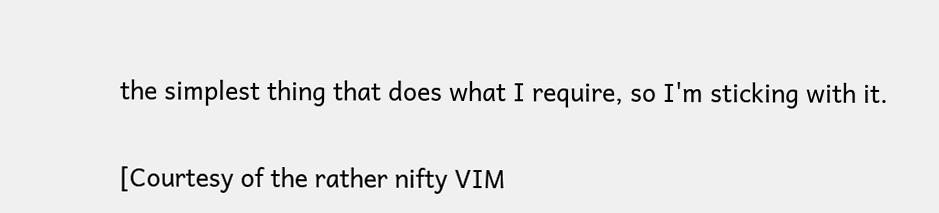the simplest thing that does what I require, so I'm sticking with it.

[Courtesy of the rather nifty VIM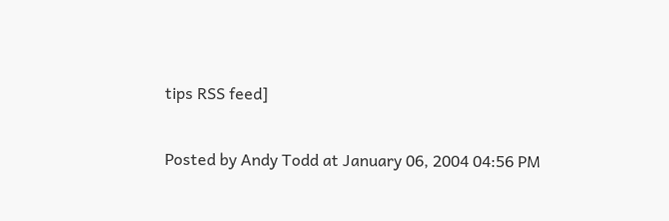tips RSS feed]

Posted by Andy Todd at January 06, 2004 04:56 PM